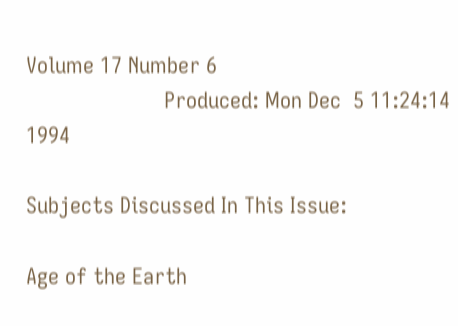Volume 17 Number 6
                       Produced: Mon Dec  5 11:24:14 1994

Subjects Discussed In This Issue:

Age of the Earth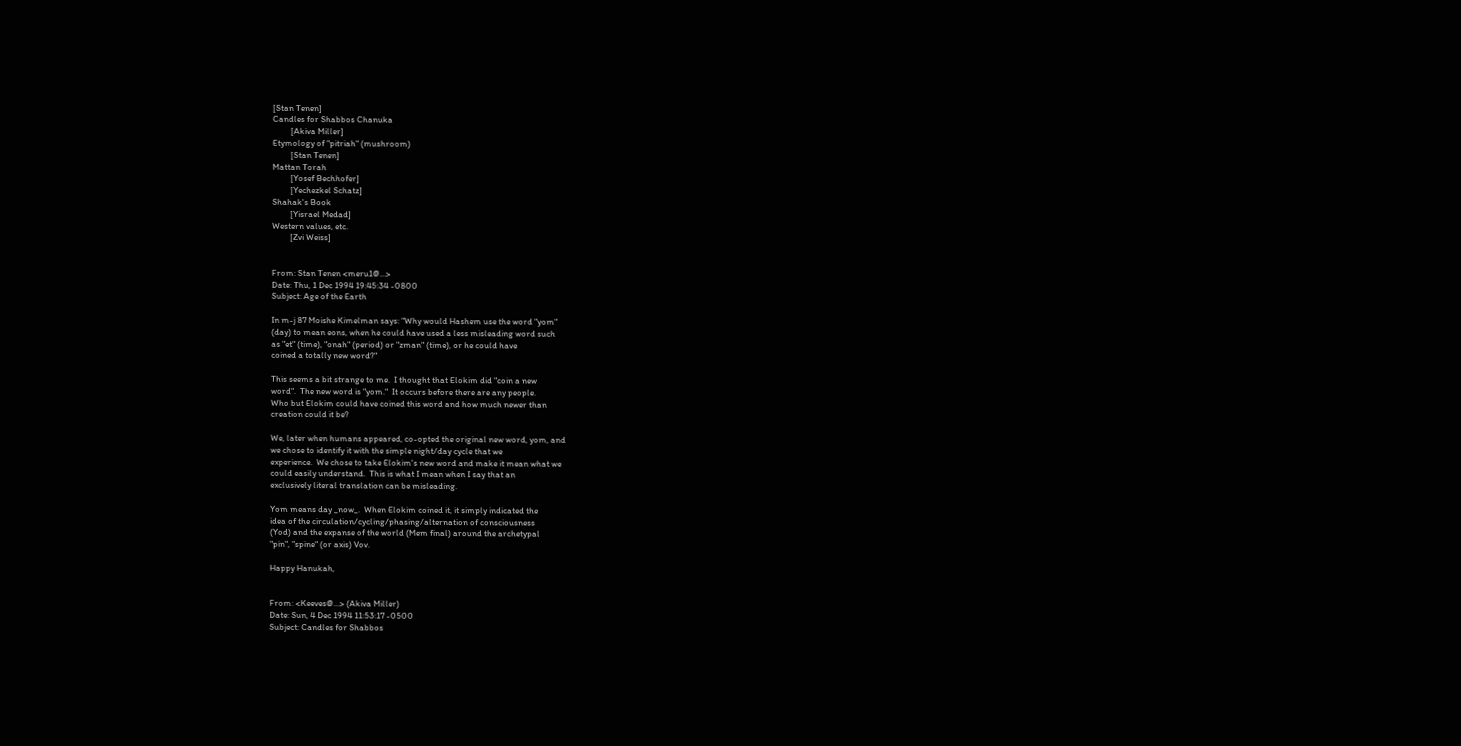[Stan Tenen]
Candles for Shabbos Chanuka
         [Akiva Miller]
Etymology of "pitriah" (mushroom)
         [Stan Tenen]
Mattan Torah
         [Yosef Bechhofer]
         [Yechezkel Schatz]
Shahak's Book
         [Yisrael Medad]
Western values, etc.
         [Zvi Weiss]


From: Stan Tenen <meru1@...>
Date: Thu, 1 Dec 1994 19:45:34 -0800
Subject: Age of the Earth

In m-j 87 Moishe Kimelman says: "Why would Hashem use the word "yom"
(day) to mean eons, when he could have used a less misleading word such
as "et" (time), "onah" (period) or "zman" (time), or he could have
coined a totally new word?"

This seems a bit strange to me.  I thought that Elokim did "coin a new
word".  The new word is "yom."  It occurs before there are any people.
Who but Elokim could have coined this word and how much newer than
creation could it be?

We, later when humans appeared, co-opted the original new word, yom, and
we chose to identify it with the simple night/day cycle that we
experience.  We chose to take Elokim's new word and make it mean what we
could easily understand.  This is what I mean when I say that an
exclusively literal translation can be misleading.

Yom means day _now_.  When Elokim coined it, it simply indicated the
idea of the circulation/cycling/phasing/alternation of consciousness
(Yod) and the expanse of the world (Mem final) around the archetypal
"pin", "spine" (or axis) Vov.

Happy Hanukah,


From: <Keeves@...> (Akiva Miller)
Date: Sun, 4 Dec 1994 11:53:17 -0500
Subject: Candles for Shabbos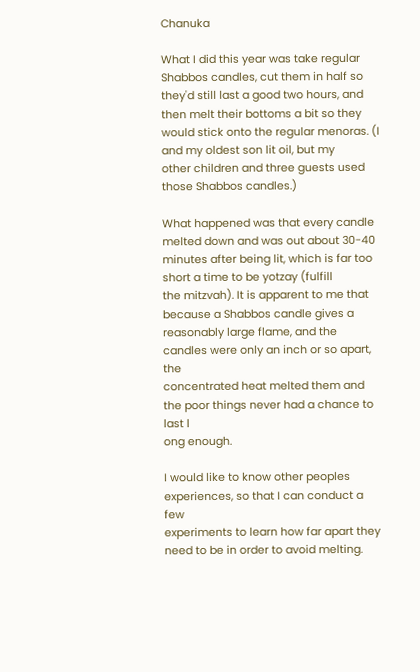Chanuka

What I did this year was take regular Shabbos candles, cut them in half so
they'd still last a good two hours, and then melt their bottoms a bit so they
would stick onto the regular menoras. (I and my oldest son lit oil, but my
other children and three guests used those Shabbos candles.)

What happened was that every candle melted down and was out about 30-40
minutes after being lit, which is far too short a time to be yotzay (fulfill
the mitzvah). It is apparent to me that because a Shabbos candle gives a
reasonably large flame, and the candles were only an inch or so apart, the
concentrated heat melted them and the poor things never had a chance to last l
ong enough.

I would like to know other peoples experiences, so that I can conduct a few
experiments to learn how far apart they need to be in order to avoid melting.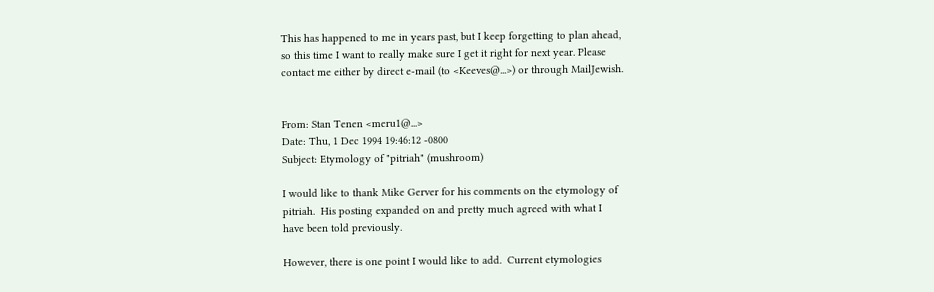This has happened to me in years past, but I keep forgetting to plan ahead,
so this time I want to really make sure I get it right for next year. Please
contact me either by direct e-mail (to <Keeves@...>) or through MailJewish.


From: Stan Tenen <meru1@...>
Date: Thu, 1 Dec 1994 19:46:12 -0800
Subject: Etymology of "pitriah" (mushroom)

I would like to thank Mike Gerver for his comments on the etymology of
pitriah.  His posting expanded on and pretty much agreed with what I
have been told previously.

However, there is one point I would like to add.  Current etymologies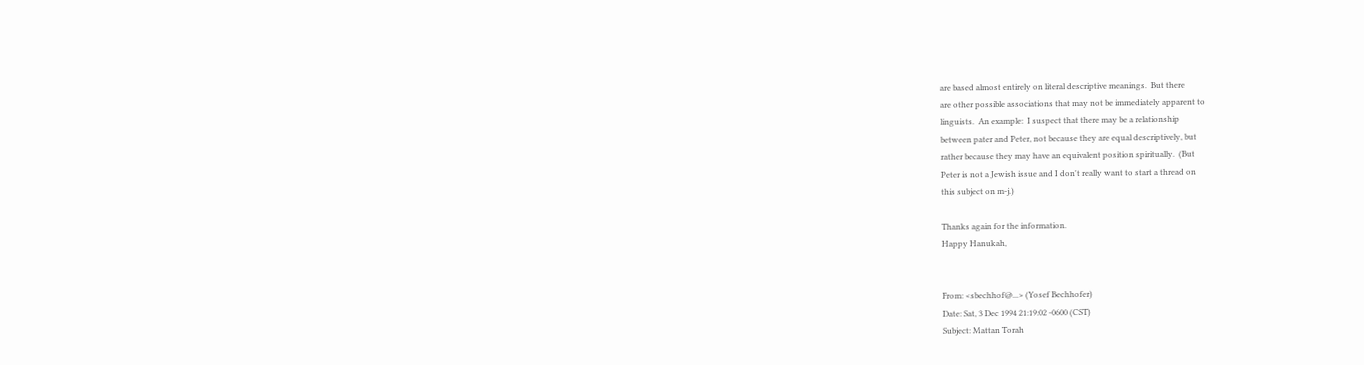are based almost entirely on literal descriptive meanings.  But there
are other possible associations that may not be immediately apparent to
linguists.  An example:  I suspect that there may be a relationship
between pater and Peter, not because they are equal descriptively, but
rather because they may have an equivalent position spiritually.  (But
Peter is not a Jewish issue and I don't really want to start a thread on
this subject on m-j.)

Thanks again for the information.
Happy Hanukah,


From: <sbechhof@...> (Yosef Bechhofer)
Date: Sat, 3 Dec 1994 21:19:02 -0600 (CST)
Subject: Mattan Torah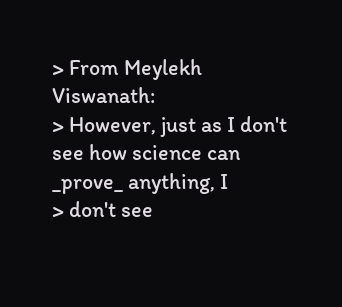> From Meylekh Viswanath:
> However, just as I don't see how science can _prove_ anything, I
> don't see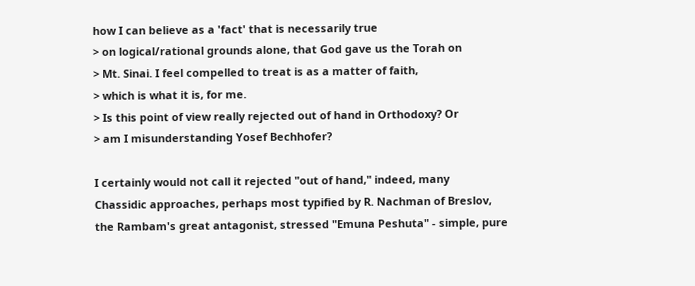how I can believe as a 'fact' that is necessarily true
> on logical/rational grounds alone, that God gave us the Torah on
> Mt. Sinai. I feel compelled to treat is as a matter of faith,
> which is what it is, for me.
> Is this point of view really rejected out of hand in Orthodoxy? Or
> am I misunderstanding Yosef Bechhofer?

I certainly would not call it rejected "out of hand," indeed, many
Chassidic approaches, perhaps most typified by R. Nachman of Breslov,
the Rambam's great antagonist, stressed "Emuna Peshuta" - simple, pure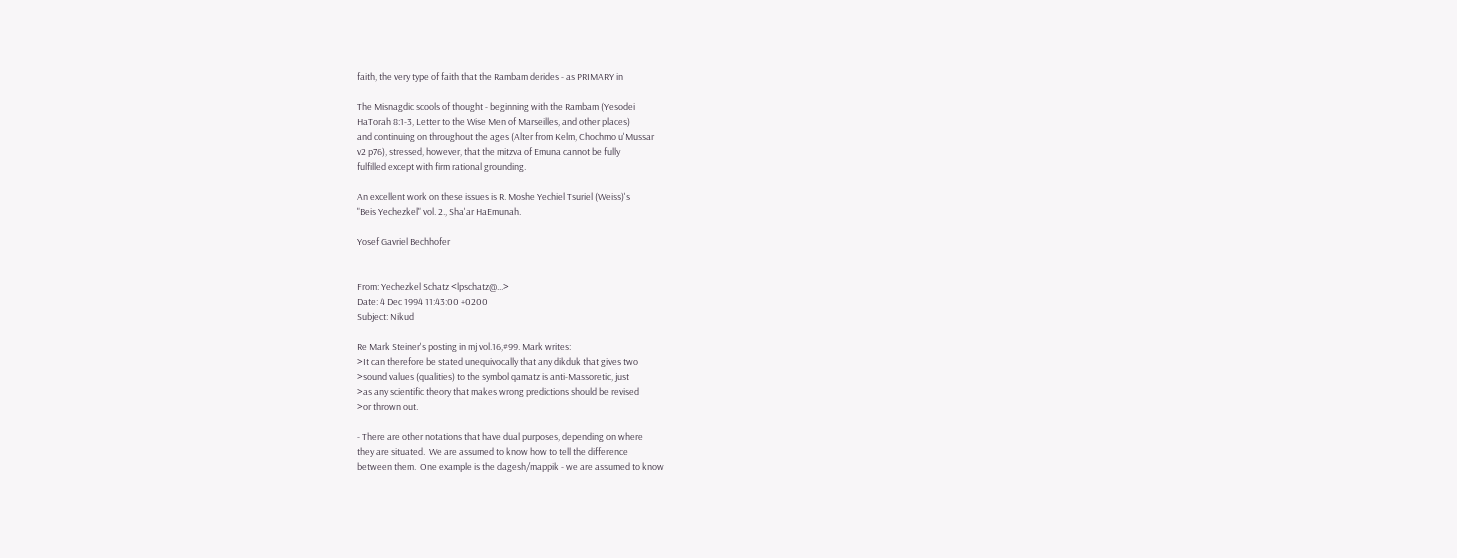faith, the very type of faith that the Rambam derides - as PRIMARY in

The Misnagdic scools of thought - beginning with the Rambam (Yesodei
HaTorah 8:1-3, Letter to the Wise Men of Marseilles, and other places)
and continuing on throughout the ages (Alter from Kelm, Chochmo u'Mussar
v2 p76), stressed, however, that the mitzva of Emuna cannot be fully
fulfilled except with firm rational grounding.

An excellent work on these issues is R. Moshe Yechiel Tsuriel (Weiss)'s
"Beis Yechezkel" vol. 2., Sha'ar HaEmunah.

Yosef Gavriel Bechhofer


From: Yechezkel Schatz <lpschatz@...>
Date: 4 Dec 1994 11:43:00 +0200
Subject: Nikud

Re Mark Steiner's posting in mj vol.16,#99. Mark writes:
>It can therefore be stated unequivocally that any dikduk that gives two
>sound values (qualities) to the symbol qamatz is anti-Massoretic, just
>as any scientific theory that makes wrong predictions should be revised
>or thrown out.

- There are other notations that have dual purposes, depending on where
they are situated.  We are assumed to know how to tell the difference
between them.  One example is the dagesh/mappik - we are assumed to know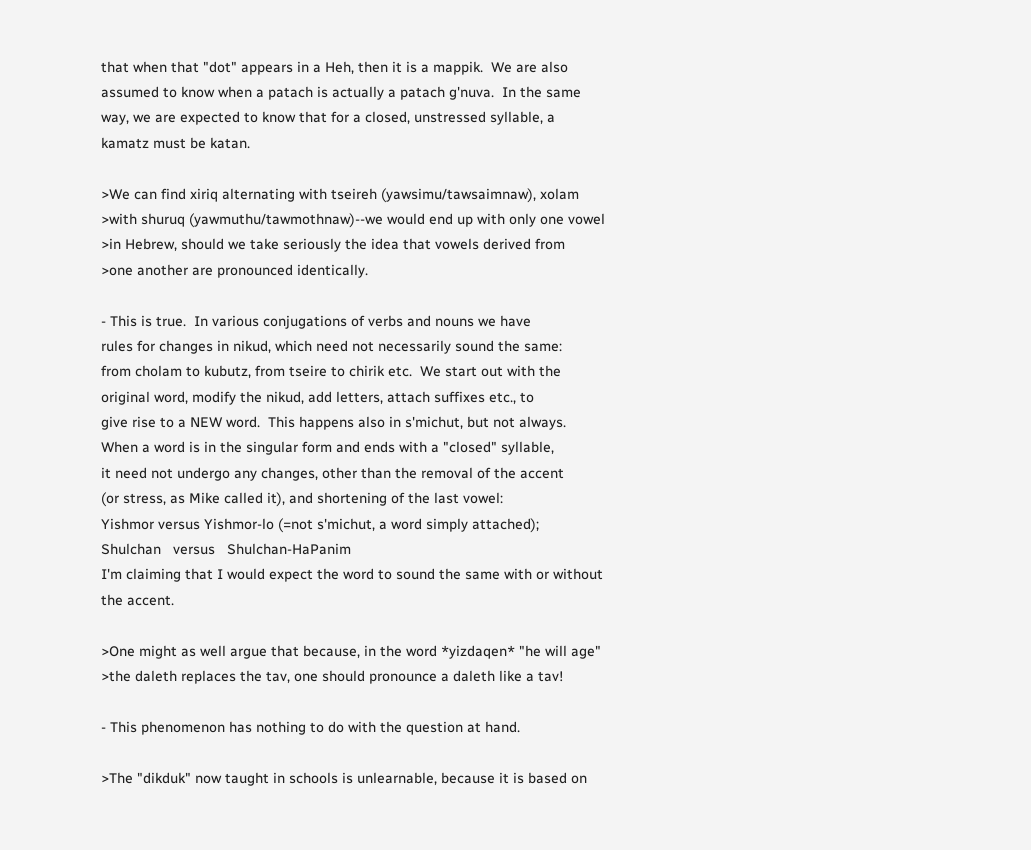that when that "dot" appears in a Heh, then it is a mappik.  We are also
assumed to know when a patach is actually a patach g'nuva.  In the same
way, we are expected to know that for a closed, unstressed syllable, a
kamatz must be katan.

>We can find xiriq alternating with tseireh (yawsimu/tawsaimnaw), xolam
>with shuruq (yawmuthu/tawmothnaw)--we would end up with only one vowel
>in Hebrew, should we take seriously the idea that vowels derived from
>one another are pronounced identically.

- This is true.  In various conjugations of verbs and nouns we have
rules for changes in nikud, which need not necessarily sound the same:
from cholam to kubutz, from tseire to chirik etc.  We start out with the
original word, modify the nikud, add letters, attach suffixes etc., to
give rise to a NEW word.  This happens also in s'michut, but not always.
When a word is in the singular form and ends with a "closed" syllable,
it need not undergo any changes, other than the removal of the accent
(or stress, as Mike called it), and shortening of the last vowel:
Yishmor versus Yishmor-lo (=not s'michut, a word simply attached);
Shulchan   versus   Shulchan-HaPanim
I'm claiming that I would expect the word to sound the same with or without
the accent.

>One might as well argue that because, in the word *yizdaqen* "he will age"
>the daleth replaces the tav, one should pronounce a daleth like a tav!

- This phenomenon has nothing to do with the question at hand.

>The "dikduk" now taught in schools is unlearnable, because it is based on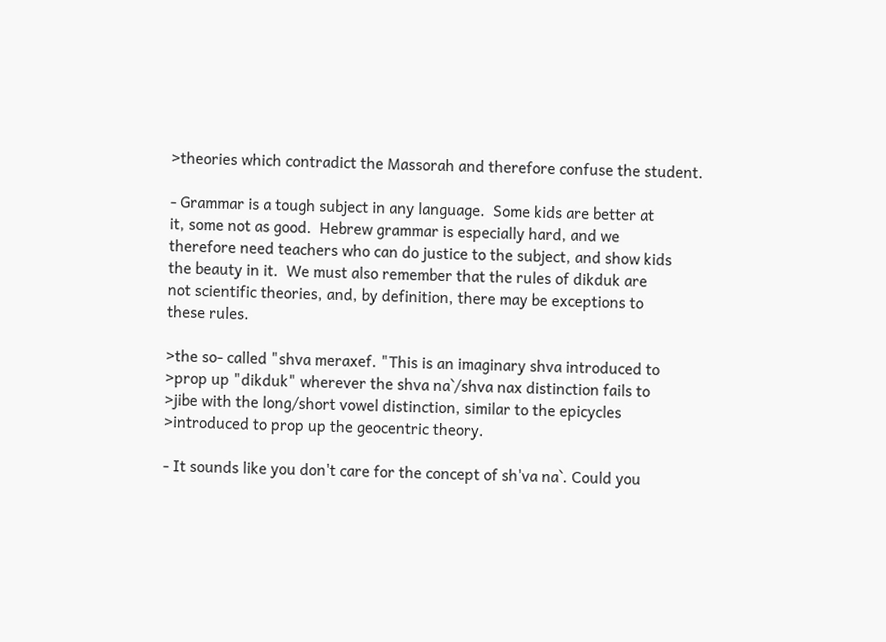>theories which contradict the Massorah and therefore confuse the student.

- Grammar is a tough subject in any language.  Some kids are better at
it, some not as good.  Hebrew grammar is especially hard, and we
therefore need teachers who can do justice to the subject, and show kids
the beauty in it.  We must also remember that the rules of dikduk are
not scientific theories, and, by definition, there may be exceptions to
these rules.

>the so- called "shva meraxef. "This is an imaginary shva introduced to
>prop up "dikduk" wherever the shva na`/shva nax distinction fails to
>jibe with the long/short vowel distinction, similar to the epicycles
>introduced to prop up the geocentric theory.

- It sounds like you don't care for the concept of sh'va na`. Could you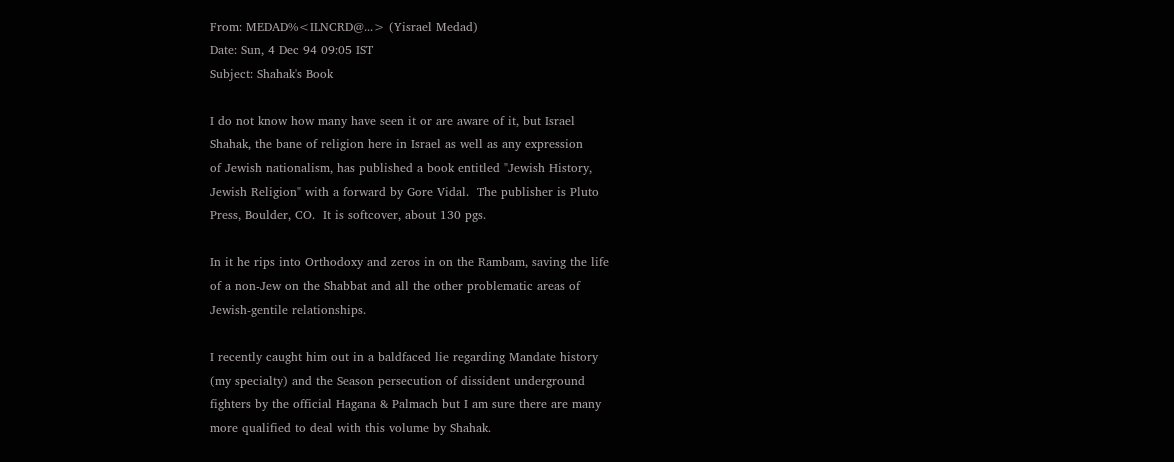From: MEDAD%<ILNCRD@...> (Yisrael Medad)
Date: Sun, 4 Dec 94 09:05 IST
Subject: Shahak's Book

I do not know how many have seen it or are aware of it, but Israel
Shahak, the bane of religion here in Israel as well as any expression
of Jewish nationalism, has published a book entitled "Jewish History,
Jewish Religion" with a forward by Gore Vidal.  The publisher is Pluto
Press, Boulder, CO.  It is softcover, about 130 pgs.

In it he rips into Orthodoxy and zeros in on the Rambam, saving the life
of a non-Jew on the Shabbat and all the other problematic areas of
Jewish-gentile relationships.

I recently caught him out in a baldfaced lie regarding Mandate history
(my specialty) and the Season persecution of dissident underground
fighters by the official Hagana & Palmach but I am sure there are many
more qualified to deal with this volume by Shahak.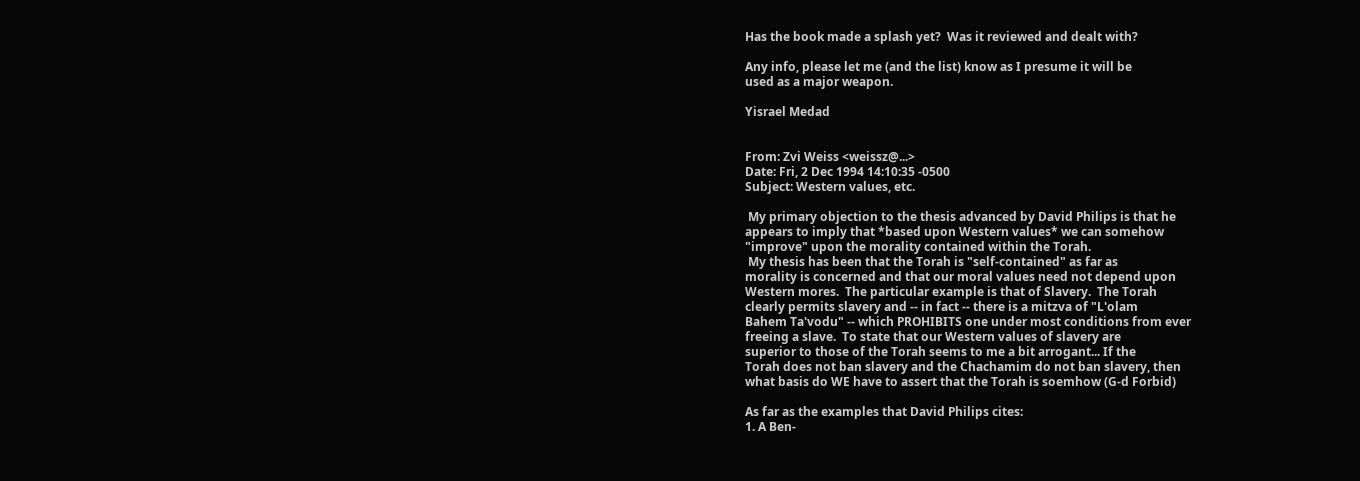Has the book made a splash yet?  Was it reviewed and dealt with?

Any info, please let me (and the list) know as I presume it will be
used as a major weapon.

Yisrael Medad


From: Zvi Weiss <weissz@...>
Date: Fri, 2 Dec 1994 14:10:35 -0500
Subject: Western values, etc.

 My primary objection to the thesis advanced by David Philips is that he
appears to imply that *based upon Western values* we can somehow
"improve" upon the morality contained within the Torah.
 My thesis has been that the Torah is "self-contained" as far as
morality is concerned and that our moral values need not depend upon
Western mores.  The particular example is that of Slavery.  The Torah
clearly permits slavery and -- in fact -- there is a mitzva of "L'olam
Bahem Ta'vodu" -- which PROHIBITS one under most conditions from ever
freeing a slave.  To state that our Western values of slavery are
superior to those of the Torah seems to me a bit arrogant... If the
Torah does not ban slavery and the Chachamim do not ban slavery, then
what basis do WE have to assert that the Torah is soemhow (G-d Forbid)

As far as the examples that David Philips cites:
1. A Ben-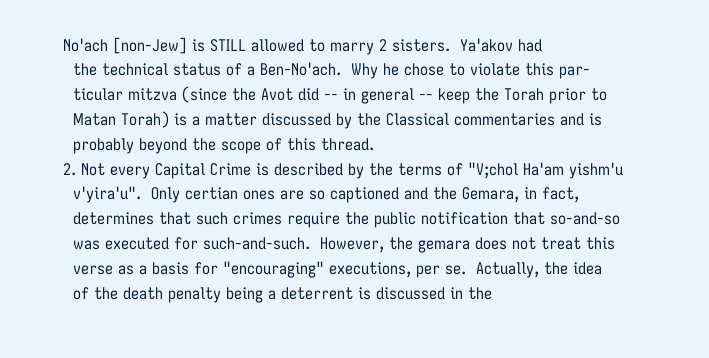No'ach [non-Jew] is STILL allowed to marry 2 sisters.  Ya'akov had
  the technical status of a Ben-No'ach.  Why he chose to violate this par-
  ticular mitzva (since the Avot did -- in general -- keep the Torah prior to
  Matan Torah) is a matter discussed by the Classical commentaries and is
  probably beyond the scope of this thread.
2. Not every Capital Crime is described by the terms of "V;chol Ha'am yishm'u
  v'yira'u".  Only certian ones are so captioned and the Gemara, in fact,
  determines that such crimes require the public notification that so-and-so
  was executed for such-and-such.  However, the gemara does not treat this
  verse as a basis for "encouraging" executions, per se.  Actually, the idea
  of the death penalty being a deterrent is discussed in the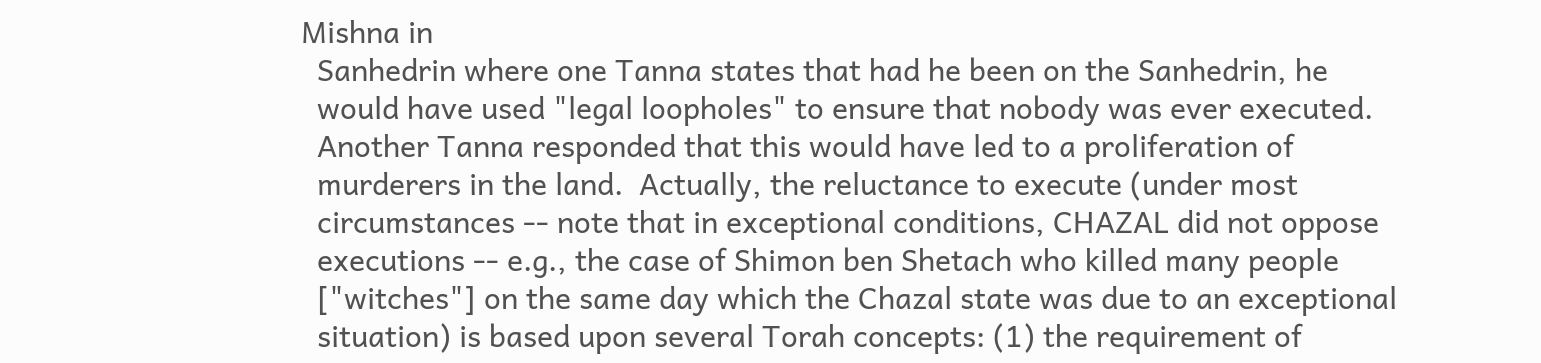Mishna in
  Sanhedrin where one Tanna states that had he been on the Sanhedrin, he
  would have used "legal loopholes" to ensure that nobody was ever executed.
  Another Tanna responded that this would have led to a proliferation of
  murderers in the land.  Actually, the reluctance to execute (under most
  circumstances -- note that in exceptional conditions, CHAZAL did not oppose
  executions -- e.g., the case of Shimon ben Shetach who killed many people
  ["witches"] on the same day which the Chazal state was due to an exceptional
  situation) is based upon several Torah concepts: (1) the requirement of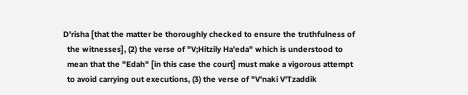D'risha [that the matter be thoroughly checked to ensure the truthfulness of
  the witnesses], (2) the verse of "V;Hitzily Ha'eda" which is understood to
  mean that the "Edah" [in this case the court] must make a vigorous attempt
  to avoid carrying out executions, (3) the verse of "V'naki V'Tzaddik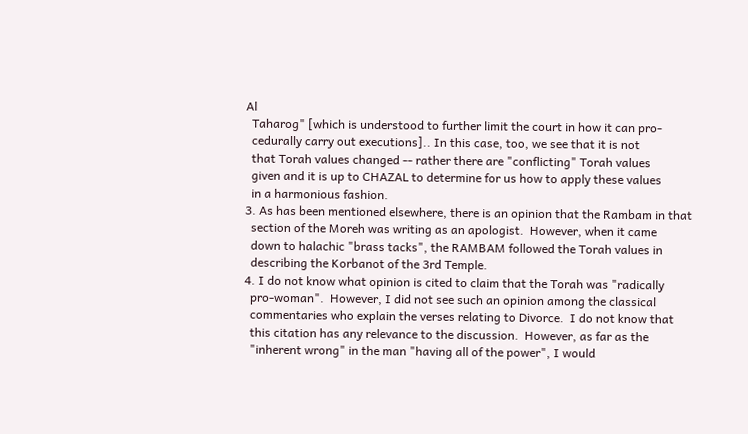Al
  Taharog" [which is understood to further limit the court in how it can pro-
  cedurally carry out executions].. In this case, too, we see that it is not
  that Torah values changed -- rather there are "conflicting" Torah values
  given and it is up to CHAZAL to determine for us how to apply these values
  in a harmonious fashion.
3. As has been mentioned elsewhere, there is an opinion that the Rambam in that
  section of the Moreh was writing as an apologist.  However, when it came
  down to halachic "brass tacks", the RAMBAM followed the Torah values in
  describing the Korbanot of the 3rd Temple.
4. I do not know what opinion is cited to claim that the Torah was "radically
  pro-woman".  However, I did not see such an opinion among the classical
  commentaries who explain the verses relating to Divorce.  I do not know that
  this citation has any relevance to the discussion.  However, as far as the
  "inherent wrong" in the man "having all of the power", I would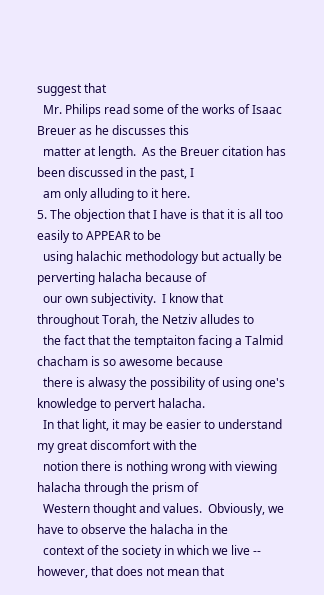suggest that
  Mr. Philips read some of the works of Isaac Breuer as he discusses this
  matter at length.  As the Breuer citation has been discussed in the past, I
  am only alluding to it here.
5. The objection that I have is that it is all too easily to APPEAR to be
  using halachic methodology but actually be perverting halacha because of
  our own subjectivity.  I know that throughout Torah, the Netziv alludes to
  the fact that the temptaiton facing a Talmid chacham is so awesome because
  there is alwasy the possibility of using one's knowledge to pervert halacha.
  In that light, it may be easier to understand my great discomfort with the
  notion there is nothing wrong with viewing halacha through the prism of
  Western thought and values.  Obviously, we have to observe the halacha in the
  context of the society in which we live -- however, that does not mean that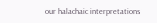our halachaic interpretations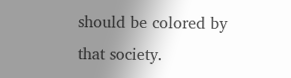should be colored by that society.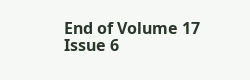End of Volume 17 Issue 6